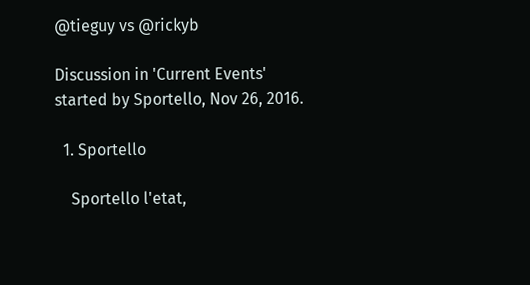@tieguy vs @rickyb

Discussion in 'Current Events' started by Sportello, Nov 26, 2016.

  1. Sportello

    Sportello l'etat,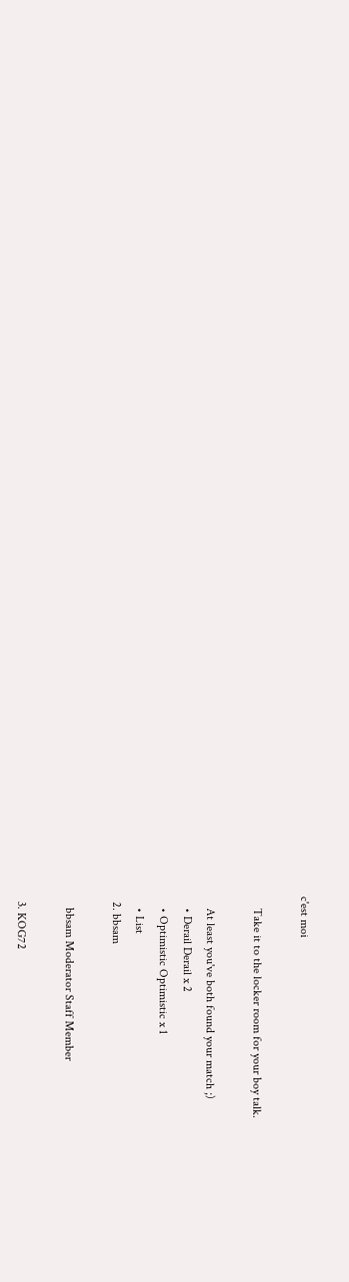c'est moi

    Take it to the locker room for your boy talk.

    At least you've both found your match ;)
    • Derail Derail x 2
    • Optimistic Optimistic x 1
    • List
  2. bbsam

    bbsam Moderator Staff Member

  3. KOG72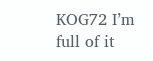KOG72 I’m full of it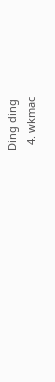Ding ding
  4. wkmac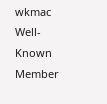wkmac Well-Known Member